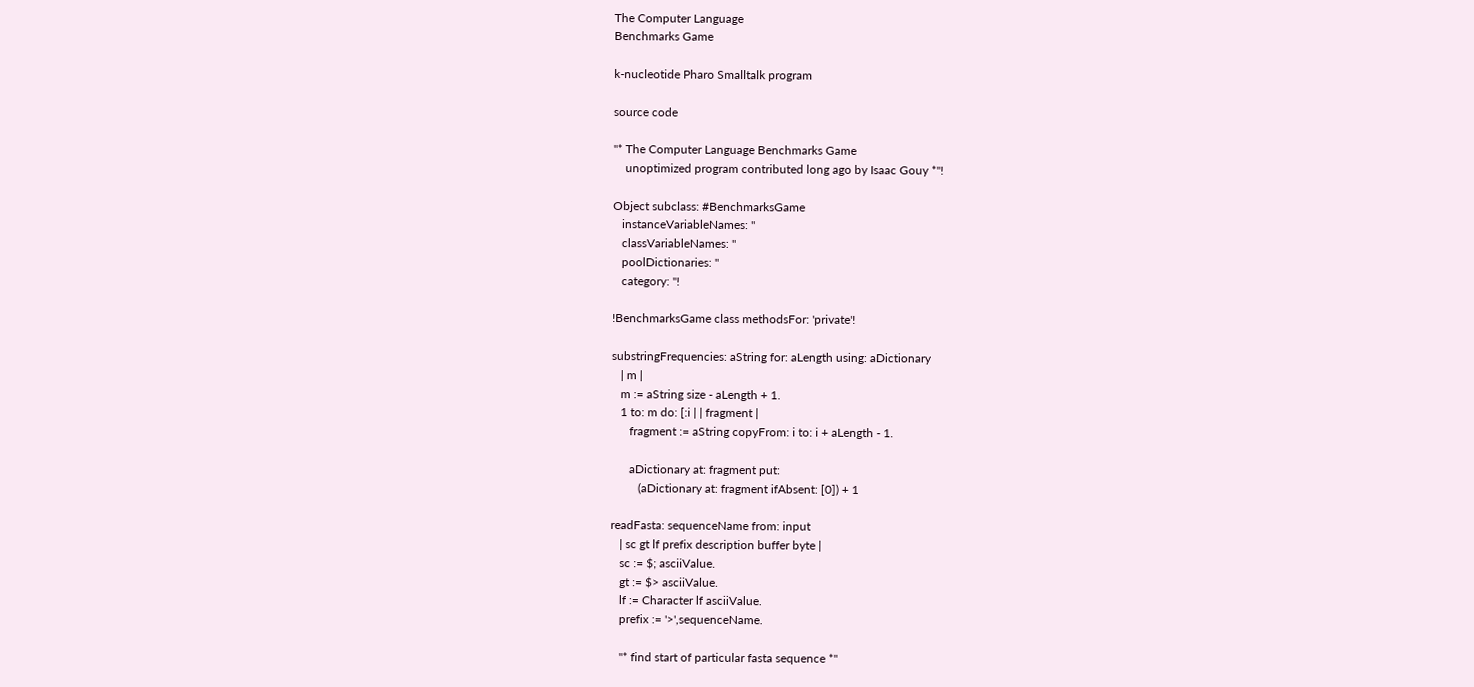The Computer Language
Benchmarks Game

k-nucleotide Pharo Smalltalk program

source code

"* The Computer Language Benchmarks Game
    unoptimized program contributed long ago by Isaac Gouy *"!

Object subclass: #BenchmarksGame
   instanceVariableNames: ''
   classVariableNames: ''
   poolDictionaries: ''
   category: ''!

!BenchmarksGame class methodsFor: 'private'!

substringFrequencies: aString for: aLength using: aDictionary
   | m |
   m := aString size - aLength + 1.
   1 to: m do: [:i | | fragment |
      fragment := aString copyFrom: i to: i + aLength - 1.

      aDictionary at: fragment put:
         (aDictionary at: fragment ifAbsent: [0]) + 1

readFasta: sequenceName from: input
   | sc gt lf prefix description buffer byte |
   sc := $; asciiValue.
   gt := $> asciiValue.
   lf := Character lf asciiValue.
   prefix := '>',sequenceName.

   "* find start of particular fasta sequence *"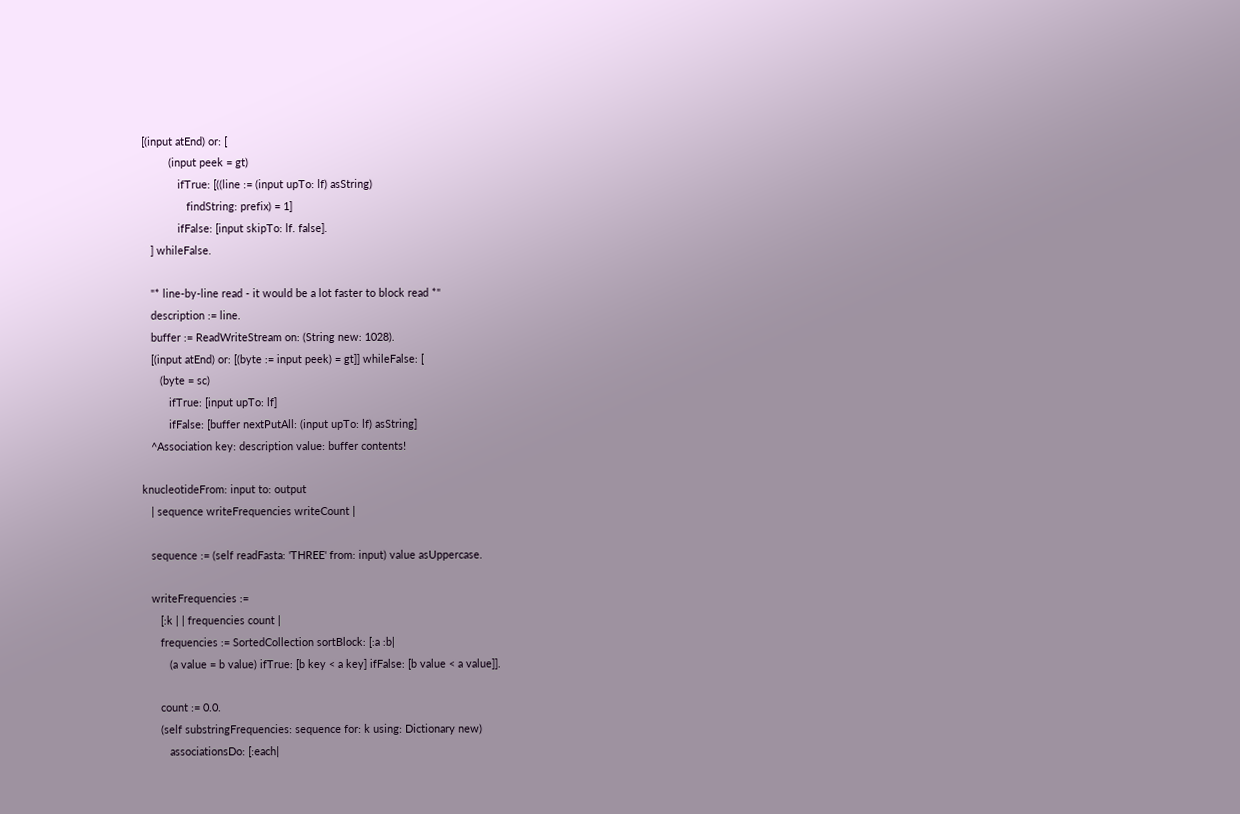[(input atEnd) or: [
         (input peek = gt)
            ifTrue: [((line := (input upTo: lf) asString)
               findString: prefix) = 1]
            ifFalse: [input skipTo: lf. false].
   ] whileFalse.

   "* line-by-line read - it would be a lot faster to block read *"
   description := line.
   buffer := ReadWriteStream on: (String new: 1028).
   [(input atEnd) or: [(byte := input peek) = gt]] whileFalse: [
      (byte = sc)
         ifTrue: [input upTo: lf]
         ifFalse: [buffer nextPutAll: (input upTo: lf) asString]
   ^Association key: description value: buffer contents!

knucleotideFrom: input to: output
   | sequence writeFrequencies writeCount |

   sequence := (self readFasta: 'THREE' from: input) value asUppercase.

   writeFrequencies :=
      [:k | | frequencies count |
      frequencies := SortedCollection sortBlock: [:a :b|
         (a value = b value) ifTrue: [b key < a key] ifFalse: [b value < a value]].

      count := 0.0.
      (self substringFrequencies: sequence for: k using: Dictionary new)
         associationsDo: [:each|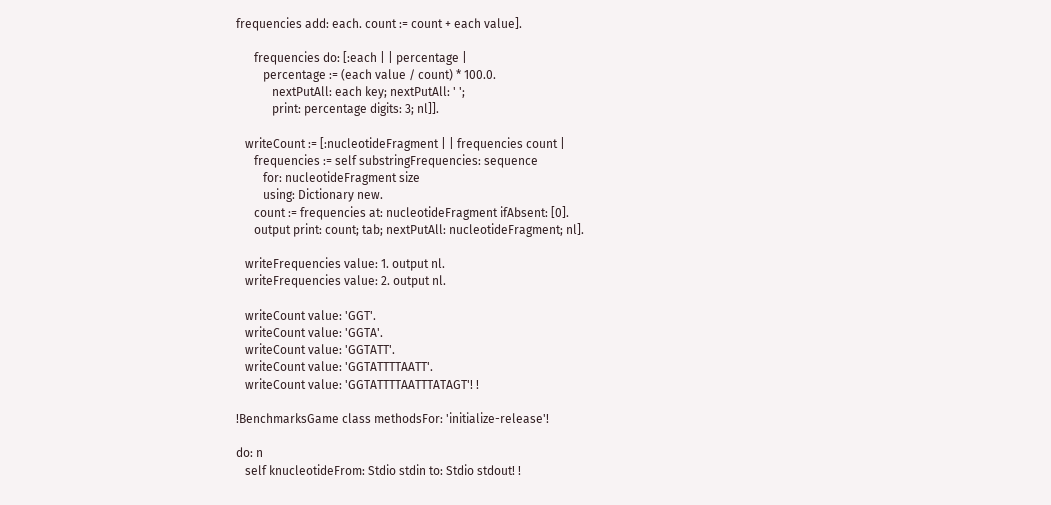frequencies add: each. count := count + each value].

      frequencies do: [:each | | percentage |
         percentage := (each value / count) * 100.0.
            nextPutAll: each key; nextPutAll: ' ';
            print: percentage digits: 3; nl]].

   writeCount := [:nucleotideFragment | | frequencies count |
      frequencies := self substringFrequencies: sequence
         for: nucleotideFragment size
         using: Dictionary new.
      count := frequencies at: nucleotideFragment ifAbsent: [0].
      output print: count; tab; nextPutAll: nucleotideFragment; nl].

   writeFrequencies value: 1. output nl.
   writeFrequencies value: 2. output nl.

   writeCount value: 'GGT'.
   writeCount value: 'GGTA'.
   writeCount value: 'GGTATT'.
   writeCount value: 'GGTATTTTAATT'.
   writeCount value: 'GGTATTTTAATTTATAGT'! !

!BenchmarksGame class methodsFor: 'initialize-release'!

do: n
   self knucleotideFrom: Stdio stdin to: Stdio stdout! !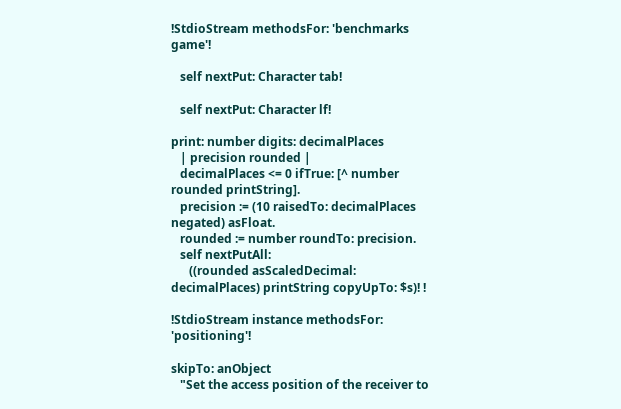!StdioStream methodsFor: 'benchmarks game'!

   self nextPut: Character tab!

   self nextPut: Character lf!

print: number digits: decimalPlaces
   | precision rounded |
   decimalPlaces <= 0 ifTrue: [^ number rounded printString].
   precision := (10 raisedTo: decimalPlaces negated) asFloat.
   rounded := number roundTo: precision.
   self nextPutAll:
      ((rounded asScaledDecimal: decimalPlaces) printString copyUpTo: $s)! !

!StdioStream instance methodsFor: 'positioning'!

skipTo: anObject
   "Set the access position of the receiver to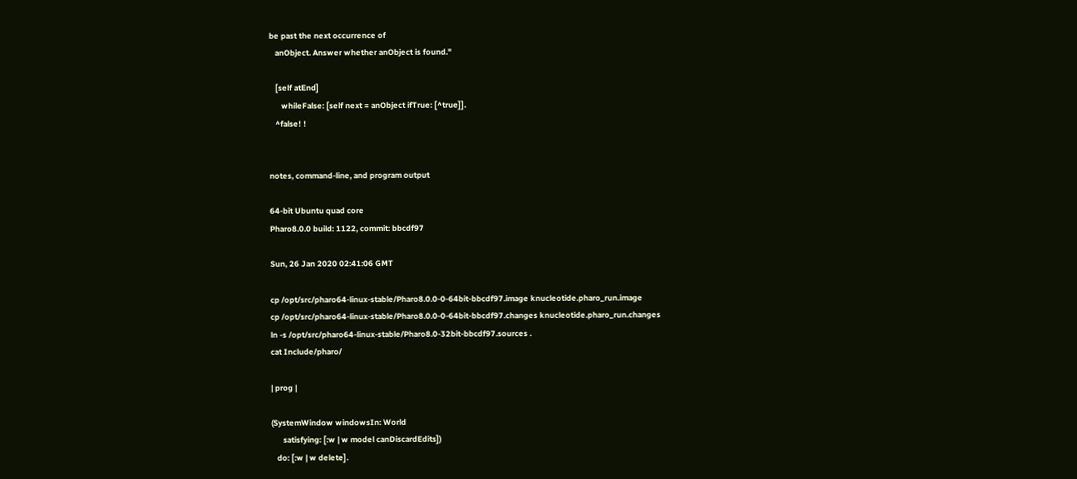be past the next occurrence of
   anObject. Answer whether anObject is found."

   [self atEnd]
      whileFalse: [self next = anObject ifTrue: [^true]].
   ^false! !


notes, command-line, and program output

64-bit Ubuntu quad core
Pharo8.0.0 build: 1122, commit: bbcdf97

Sun, 26 Jan 2020 02:41:06 GMT

cp /opt/src/pharo64-linux-stable/Pharo8.0.0-0-64bit-bbcdf97.image knucleotide.pharo_run.image
cp /opt/src/pharo64-linux-stable/Pharo8.0.0-0-64bit-bbcdf97.changes knucleotide.pharo_run.changes
ln -s /opt/src/pharo64-linux-stable/Pharo8.0-32bit-bbcdf97.sources .
cat Include/pharo/

| prog |

(SystemWindow windowsIn: World
      satisfying: [:w | w model canDiscardEdits])
   do: [:w | w delete].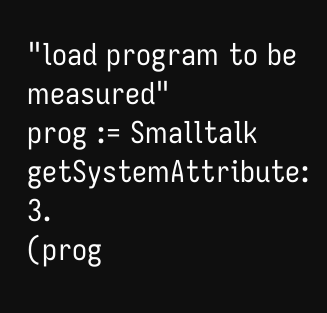"load program to be measured"
prog := Smalltalk getSystemAttribute: 3.
(prog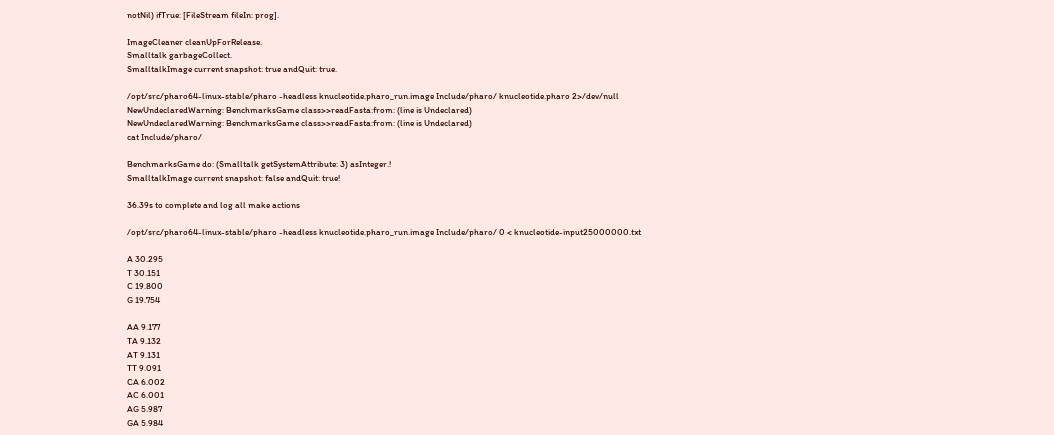notNil) ifTrue: [FileStream fileIn: prog].

ImageCleaner cleanUpForRelease.
Smalltalk garbageCollect.
SmalltalkImage current snapshot: true andQuit: true.

/opt/src/pharo64-linux-stable/pharo -headless knucleotide.pharo_run.image Include/pharo/ knucleotide.pharo 2>/dev/null
NewUndeclaredWarning: BenchmarksGame class>>readFasta:from: (line is Undeclared)
NewUndeclaredWarning: BenchmarksGame class>>readFasta:from: (line is Undeclared)
cat Include/pharo/

BenchmarksGame do: (Smalltalk getSystemAttribute: 3) asInteger.!
SmalltalkImage current snapshot: false andQuit: true!

36.39s to complete and log all make actions

/opt/src/pharo64-linux-stable/pharo -headless knucleotide.pharo_run.image Include/pharo/ 0 < knucleotide-input25000000.txt

A 30.295
T 30.151
C 19.800
G 19.754

AA 9.177
TA 9.132
AT 9.131
TT 9.091
CA 6.002
AC 6.001
AG 5.987
GA 5.984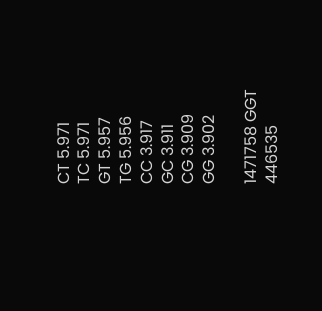CT 5.971
TC 5.971
GT 5.957
TG 5.956
CC 3.917
GC 3.911
CG 3.909
GG 3.902

1471758 GGT
446535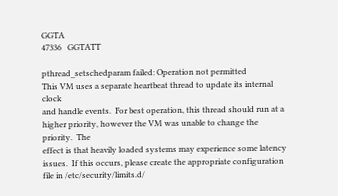GGTA
47336   GGTATT

pthread_setschedparam failed: Operation not permitted
This VM uses a separate heartbeat thread to update its internal clock
and handle events.  For best operation, this thread should run at a
higher priority, however the VM was unable to change the priority.  The
effect is that heavily loaded systems may experience some latency
issues.  If this occurs, please create the appropriate configuration
file in /etc/security/limits.d/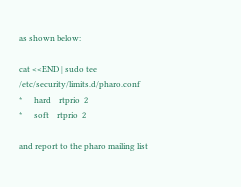as shown below:

cat <<END | sudo tee /etc/security/limits.d/pharo.conf
*      hard    rtprio  2
*      soft    rtprio  2

and report to the pharo mailing list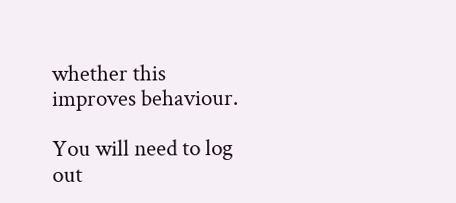whether this improves behaviour.

You will need to log out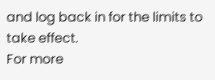and log back in for the limits to take effect.
For more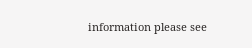information please see